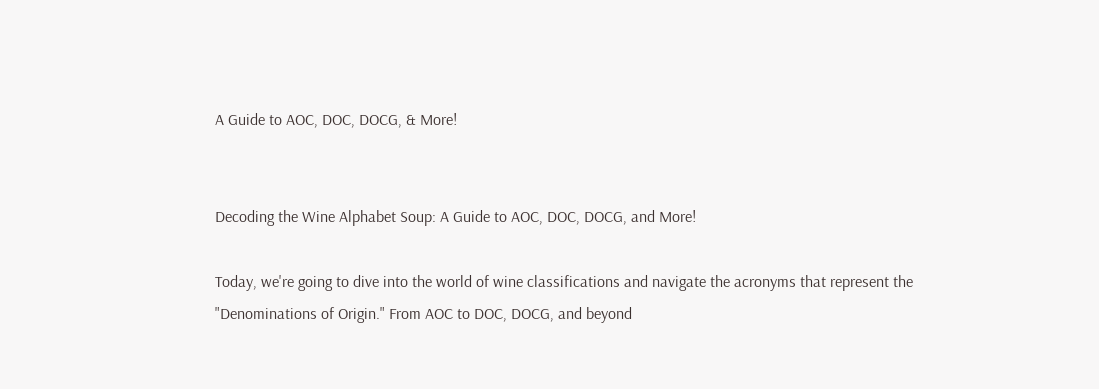A Guide to AOC, DOC, DOCG, & More!


Decoding the Wine Alphabet Soup: A Guide to AOC, DOC, DOCG, and More!

Today, we're going to dive into the world of wine classifications and navigate the acronyms that represent the "Denominations of Origin." From AOC to DOC, DOCG, and beyond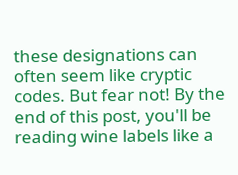these designations can often seem like cryptic codes. But fear not! By the end of this post, you'll be reading wine labels like a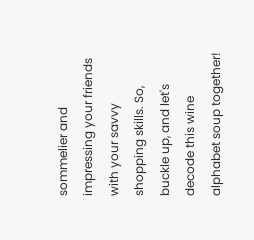sommelier and impressing your friends with your savvy shopping skills. So, buckle up, and let's decode this wine alphabet soup together!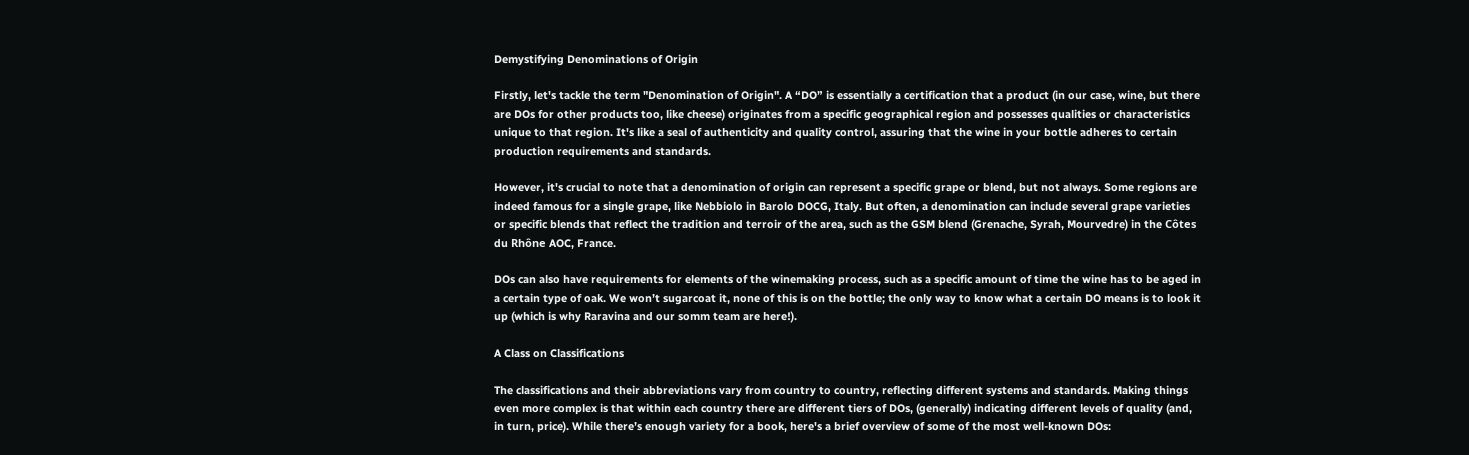Demystifying Denominations of Origin

Firstly, let's tackle the term "Denomination of Origin". A “DO” is essentially a certification that a product (in our case, wine, but there are DOs for other products too, like cheese) originates from a specific geographical region and possesses qualities or characteristics unique to that region. It's like a seal of authenticity and quality control, assuring that the wine in your bottle adheres to certain production requirements and standards.

However, it's crucial to note that a denomination of origin can represent a specific grape or blend, but not always. Some regions are indeed famous for a single grape, like Nebbiolo in Barolo DOCG, Italy. But often, a denomination can include several grape varieties or specific blends that reflect the tradition and terroir of the area, such as the GSM blend (Grenache, Syrah, Mourvedre) in the Côtes du Rhône AOC, France.

DOs can also have requirements for elements of the winemaking process, such as a specific amount of time the wine has to be aged in a certain type of oak. We won’t sugarcoat it, none of this is on the bottle; the only way to know what a certain DO means is to look it up (which is why Raravina and our somm team are here!).

A Class on Classifications

The classifications and their abbreviations vary from country to country, reflecting different systems and standards. Making things even more complex is that within each country there are different tiers of DOs, (generally) indicating different levels of quality (and, in turn, price). While there’s enough variety for a book, here's a brief overview of some of the most well-known DOs: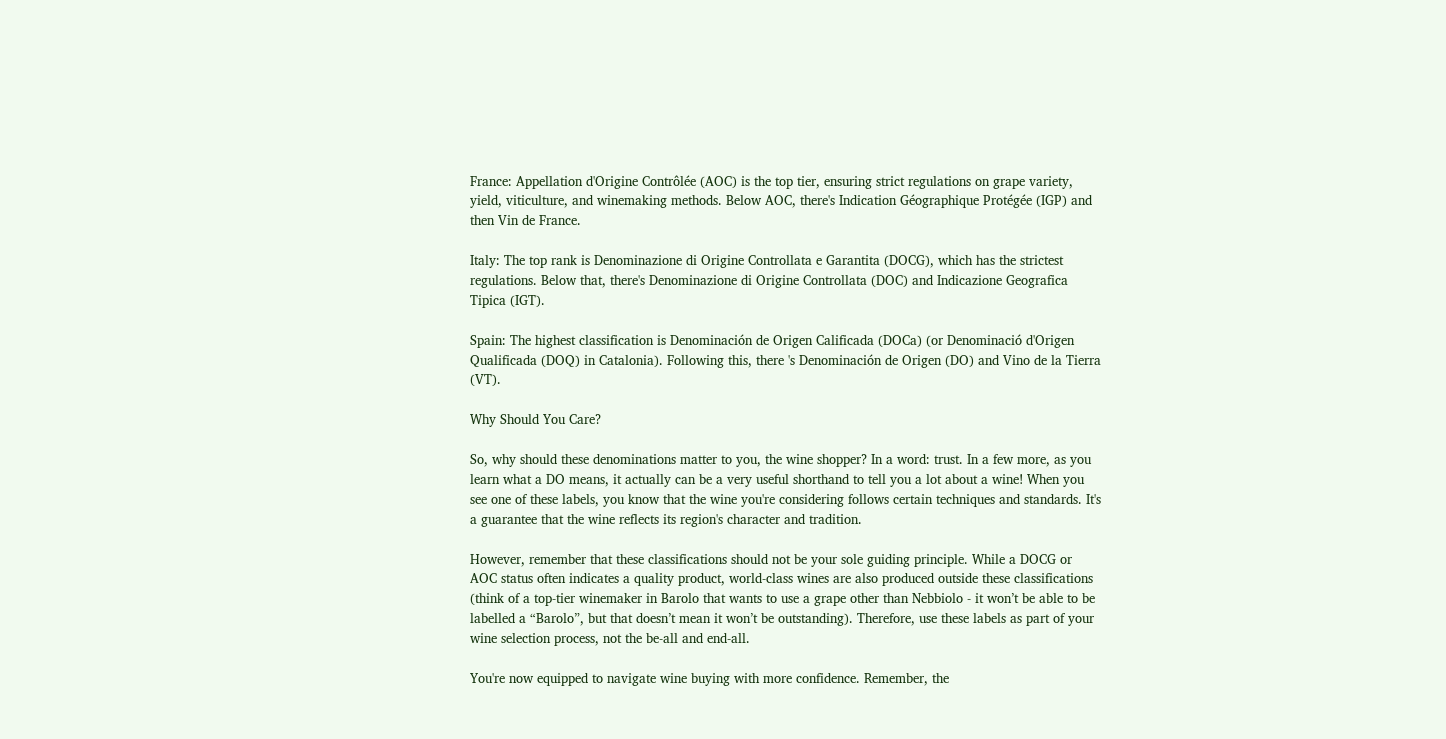France: Appellation d'Origine Contrôlée (AOC) is the top tier, ensuring strict regulations on grape variety, yield, viticulture, and winemaking methods. Below AOC, there's Indication Géographique Protégée (IGP) and then Vin de France.

Italy: The top rank is Denominazione di Origine Controllata e Garantita (DOCG), which has the strictest regulations. Below that, there's Denominazione di Origine Controllata (DOC) and Indicazione Geografica Tipica (IGT).

Spain: The highest classification is Denominación de Origen Calificada (DOCa) (or Denominació d'Origen Qualificada (DOQ) in Catalonia). Following this, there 's Denominación de Origen (DO) and Vino de la Tierra (VT).

Why Should You Care?

So, why should these denominations matter to you, the wine shopper? In a word: trust. In a few more, as you learn what a DO means, it actually can be a very useful shorthand to tell you a lot about a wine! When you see one of these labels, you know that the wine you're considering follows certain techniques and standards. It's a guarantee that the wine reflects its region's character and tradition.

However, remember that these classifications should not be your sole guiding principle. While a DOCG or AOC status often indicates a quality product, world-class wines are also produced outside these classifications (think of a top-tier winemaker in Barolo that wants to use a grape other than Nebbiolo - it won’t be able to be labelled a “Barolo”, but that doesn’t mean it won’t be outstanding). Therefore, use these labels as part of your wine selection process, not the be-all and end-all.

You're now equipped to navigate wine buying with more confidence. Remember, the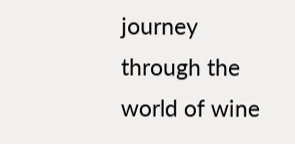journey through the world of wine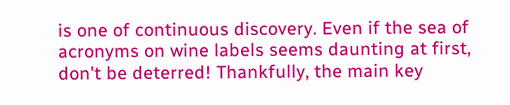is one of continuous discovery. Even if the sea of acronyms on wine labels seems daunting at first, don't be deterred! Thankfully, the main key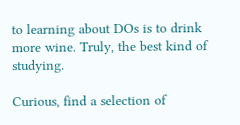to learning about DOs is to drink more wine. Truly, the best kind of studying.

Curious, find a selection of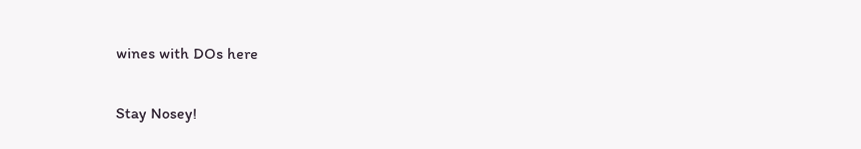wines with DOs here

Stay Nosey!